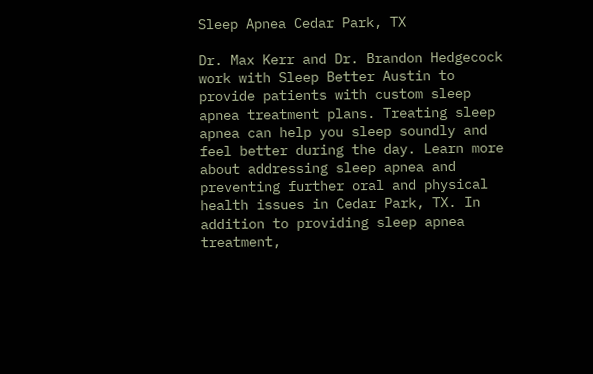Sleep Apnea Cedar Park, TX

Dr. Max Kerr and Dr. Brandon Hedgecock work with Sleep Better Austin to provide patients with custom sleep apnea treatment plans. Treating sleep apnea can help you sleep soundly and feel better during the day. Learn more about addressing sleep apnea and preventing further oral and physical health issues in Cedar Park, TX. In addition to providing sleep apnea treatment,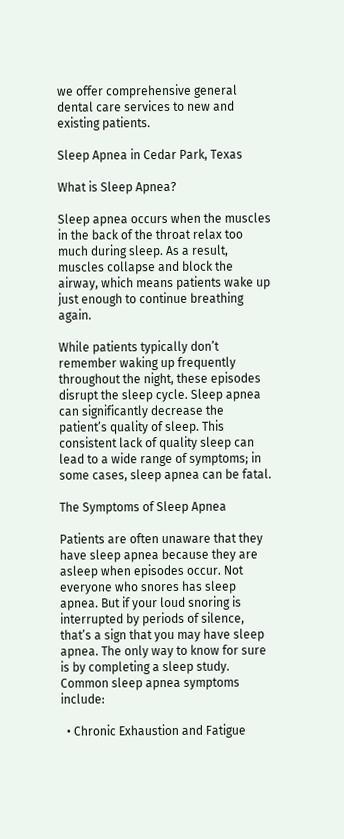we offer comprehensive general dental care services to new and existing patients.

Sleep Apnea in Cedar Park, Texas

What is Sleep Apnea?

Sleep apnea occurs when the muscles in the back of the throat relax too much during sleep. As a result, muscles collapse and block the airway, which means patients wake up just enough to continue breathing again.

While patients typically don’t remember waking up frequently throughout the night, these episodes disrupt the sleep cycle. Sleep apnea can significantly decrease the patient’s quality of sleep. This consistent lack of quality sleep can lead to a wide range of symptoms; in some cases, sleep apnea can be fatal.

The Symptoms of Sleep Apnea

Patients are often unaware that they have sleep apnea because they are asleep when episodes occur. Not everyone who snores has sleep apnea. But if your loud snoring is interrupted by periods of silence, that’s a sign that you may have sleep apnea. The only way to know for sure is by completing a sleep study. Common sleep apnea symptoms include:

  • Chronic Exhaustion and Fatigue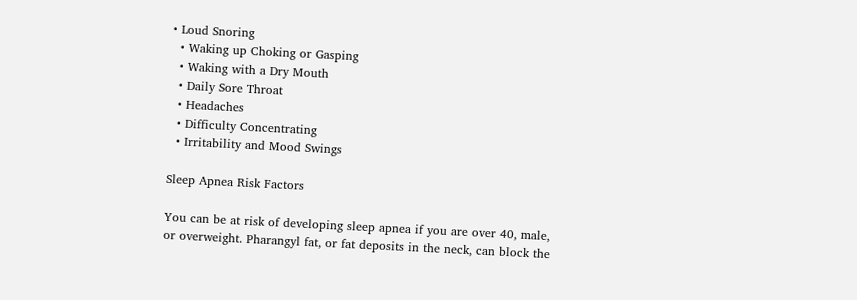• Loud Snoring
  • Waking up Choking or Gasping
  • Waking with a Dry Mouth
  • Daily Sore Throat
  • Headaches
  • Difficulty Concentrating
  • Irritability and Mood Swings

Sleep Apnea Risk Factors

You can be at risk of developing sleep apnea if you are over 40, male, or overweight. Pharangyl fat, or fat deposits in the neck, can block the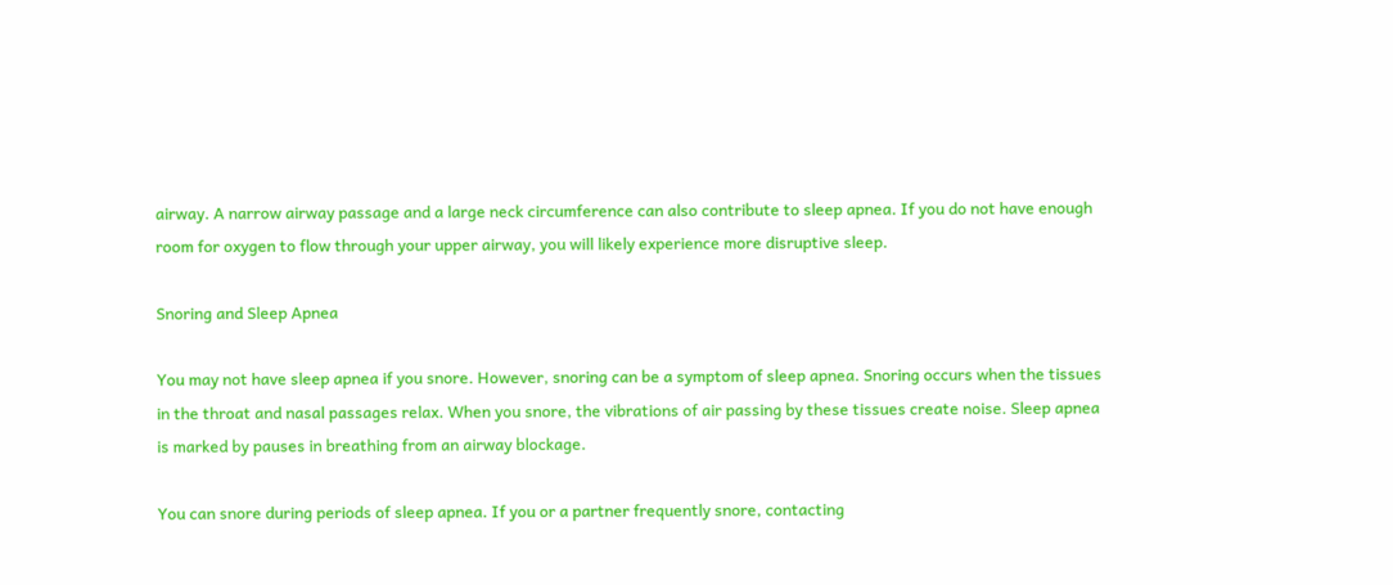airway. A narrow airway passage and a large neck circumference can also contribute to sleep apnea. If you do not have enough room for oxygen to flow through your upper airway, you will likely experience more disruptive sleep.

Snoring and Sleep Apnea

You may not have sleep apnea if you snore. However, snoring can be a symptom of sleep apnea. Snoring occurs when the tissues in the throat and nasal passages relax. When you snore, the vibrations of air passing by these tissues create noise. Sleep apnea is marked by pauses in breathing from an airway blockage.

You can snore during periods of sleep apnea. If you or a partner frequently snore, contacting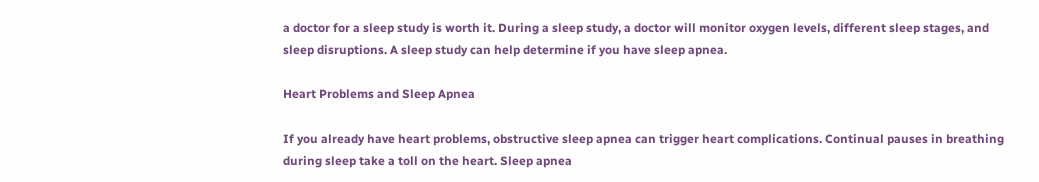a doctor for a sleep study is worth it. During a sleep study, a doctor will monitor oxygen levels, different sleep stages, and sleep disruptions. A sleep study can help determine if you have sleep apnea.

Heart Problems and Sleep Apnea

If you already have heart problems, obstructive sleep apnea can trigger heart complications. Continual pauses in breathing during sleep take a toll on the heart. Sleep apnea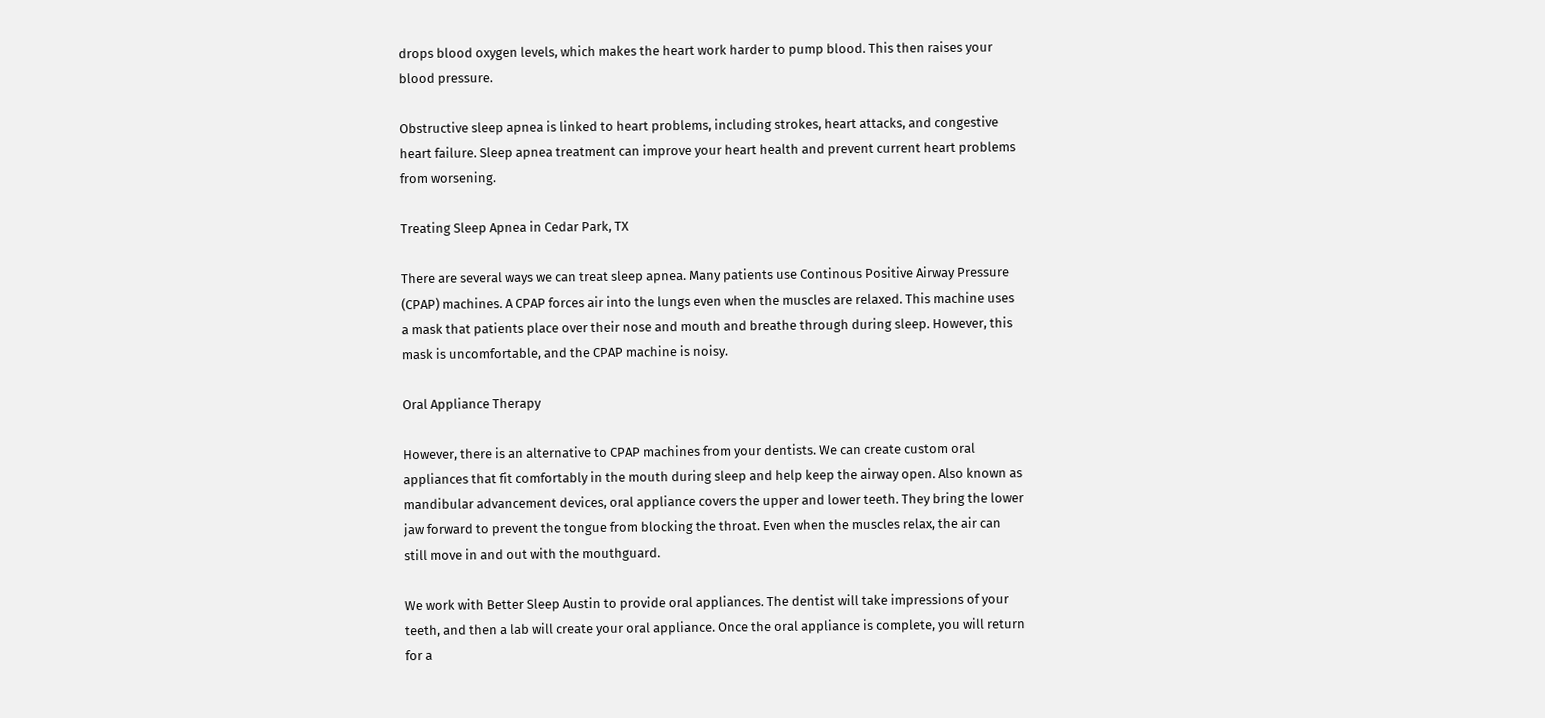drops blood oxygen levels, which makes the heart work harder to pump blood. This then raises your blood pressure.

Obstructive sleep apnea is linked to heart problems, including strokes, heart attacks, and congestive heart failure. Sleep apnea treatment can improve your heart health and prevent current heart problems from worsening.

Treating Sleep Apnea in Cedar Park, TX

There are several ways we can treat sleep apnea. Many patients use Continous Positive Airway Pressure (CPAP) machines. A CPAP forces air into the lungs even when the muscles are relaxed. This machine uses a mask that patients place over their nose and mouth and breathe through during sleep. However, this mask is uncomfortable, and the CPAP machine is noisy.

Oral Appliance Therapy

However, there is an alternative to CPAP machines from your dentists. We can create custom oral appliances that fit comfortably in the mouth during sleep and help keep the airway open. Also known as mandibular advancement devices, oral appliance covers the upper and lower teeth. They bring the lower jaw forward to prevent the tongue from blocking the throat. Even when the muscles relax, the air can still move in and out with the mouthguard.

We work with Better Sleep Austin to provide oral appliances. The dentist will take impressions of your teeth, and then a lab will create your oral appliance. Once the oral appliance is complete, you will return for a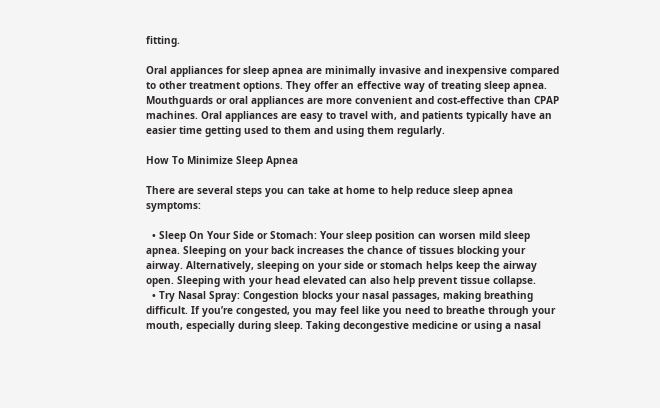fitting.

Oral appliances for sleep apnea are minimally invasive and inexpensive compared to other treatment options. They offer an effective way of treating sleep apnea. Mouthguards or oral appliances are more convenient and cost-effective than CPAP machines. Oral appliances are easy to travel with, and patients typically have an easier time getting used to them and using them regularly.

How To Minimize Sleep Apnea

There are several steps you can take at home to help reduce sleep apnea symptoms:

  • Sleep On Your Side or Stomach: Your sleep position can worsen mild sleep apnea. Sleeping on your back increases the chance of tissues blocking your airway. Alternatively, sleeping on your side or stomach helps keep the airway open. Sleeping with your head elevated can also help prevent tissue collapse.
  • Try Nasal Spray: Congestion blocks your nasal passages, making breathing difficult. If you’re congested, you may feel like you need to breathe through your mouth, especially during sleep. Taking decongestive medicine or using a nasal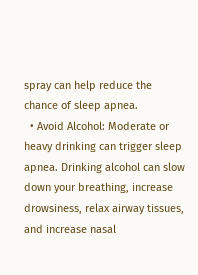spray can help reduce the chance of sleep apnea.
  • Avoid Alcohol: Moderate or heavy drinking can trigger sleep apnea. Drinking alcohol can slow down your breathing, increase drowsiness, relax airway tissues, and increase nasal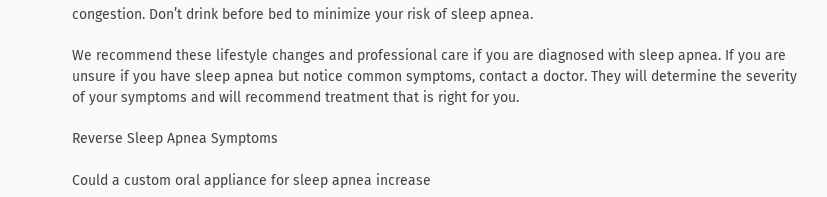congestion. Don’t drink before bed to minimize your risk of sleep apnea.

We recommend these lifestyle changes and professional care if you are diagnosed with sleep apnea. If you are unsure if you have sleep apnea but notice common symptoms, contact a doctor. They will determine the severity of your symptoms and will recommend treatment that is right for you.

Reverse Sleep Apnea Symptoms

Could a custom oral appliance for sleep apnea increase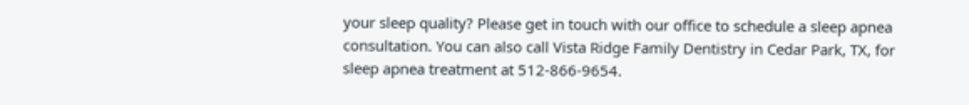your sleep quality? Please get in touch with our office to schedule a sleep apnea consultation. You can also call Vista Ridge Family Dentistry in Cedar Park, TX, for sleep apnea treatment at 512-866-9654.